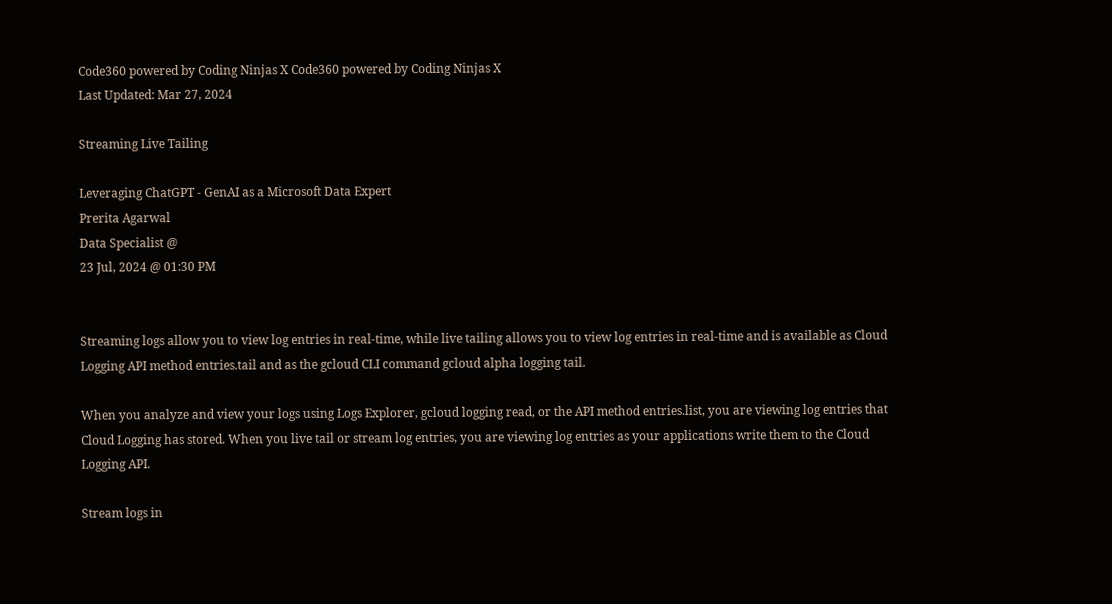Code360 powered by Coding Ninjas X Code360 powered by Coding Ninjas X
Last Updated: Mar 27, 2024

Streaming Live Tailing

Leveraging ChatGPT - GenAI as a Microsoft Data Expert
Prerita Agarwal
Data Specialist @
23 Jul, 2024 @ 01:30 PM


Streaming logs allow you to view log entries in real-time, while live tailing allows you to view log entries in real-time and is available as Cloud Logging API method entries.tail and as the gcloud CLI command gcloud alpha logging tail.

When you analyze and view your logs using Logs Explorer, gcloud logging read, or the API method entries.list, you are viewing log entries that Cloud Logging has stored. When you live tail or stream log entries, you are viewing log entries as your applications write them to the Cloud Logging API.

Stream logs in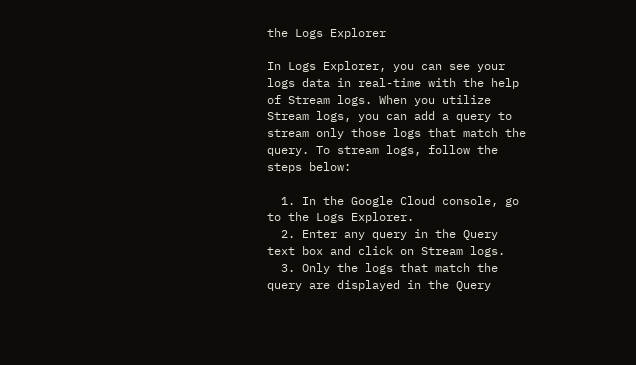the Logs Explorer

In Logs Explorer, you can see your logs data in real-time with the help of Stream logs. When you utilize Stream logs, you can add a query to stream only those logs that match the query. To stream logs, follow the steps below:

  1. In the Google Cloud console, go to the Logs Explorer.
  2. Enter any query in the Query text box and click on Stream logs.
  3. Only the logs that match the query are displayed in the Query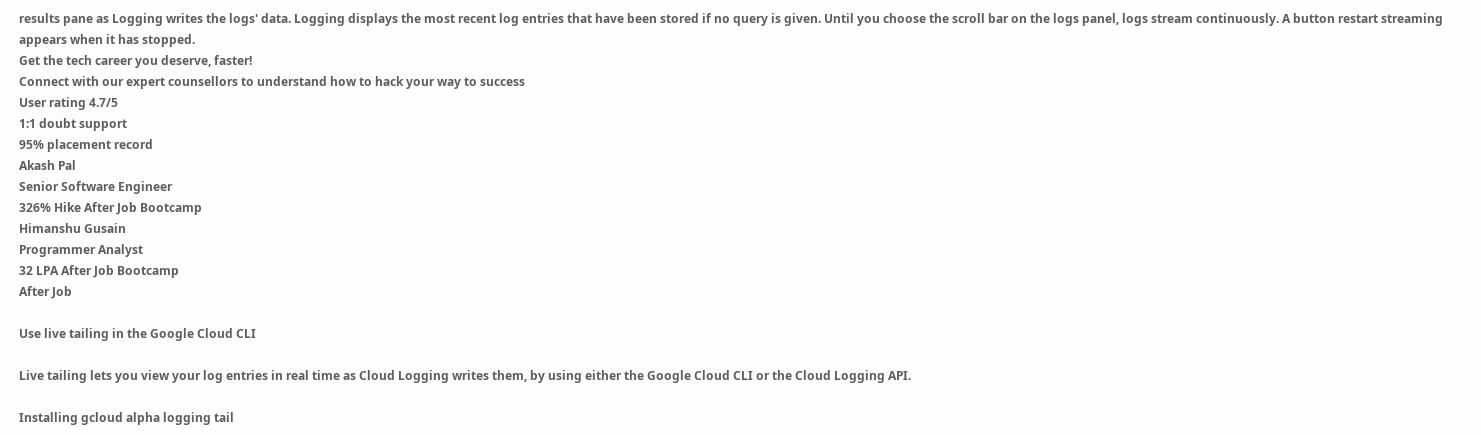results pane as Logging writes the logs' data. Logging displays the most recent log entries that have been stored if no query is given. Until you choose the scroll bar on the logs panel, logs stream continuously. A button restart streaming appears when it has stopped.
Get the tech career you deserve, faster!
Connect with our expert counsellors to understand how to hack your way to success
User rating 4.7/5
1:1 doubt support
95% placement record
Akash Pal
Senior Software Engineer
326% Hike After Job Bootcamp
Himanshu Gusain
Programmer Analyst
32 LPA After Job Bootcamp
After Job

Use live tailing in the Google Cloud CLI

Live tailing lets you view your log entries in real time as Cloud Logging writes them, by using either the Google Cloud CLI or the Cloud Logging API.

Installing gcloud alpha logging tail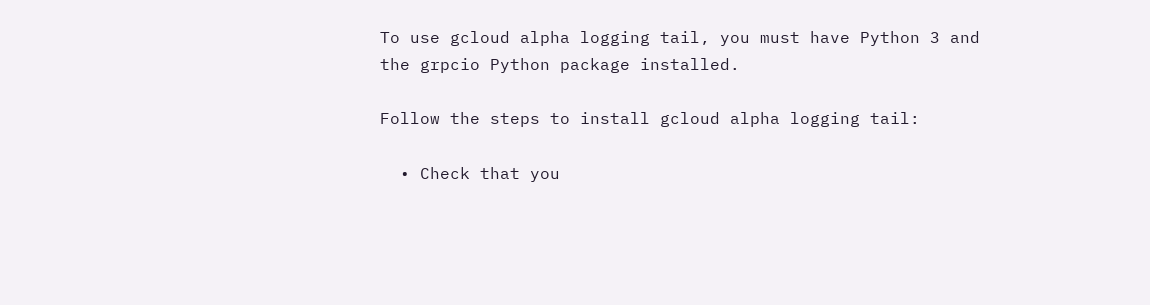To use gcloud alpha logging tail, you must have Python 3 and the grpcio Python package installed.

Follow the steps to install gcloud alpha logging tail:

  • Check that you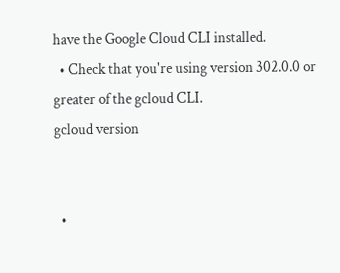have the Google Cloud CLI installed.
  • Check that you're using version 302.0.0 or greater of the gcloud CLI.
gcloud version


  •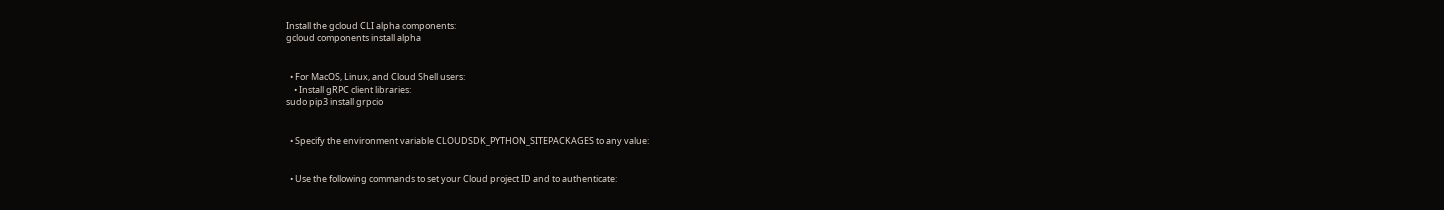Install the gcloud CLI alpha components:
gcloud components install alpha


  • For MacOS, Linux, and Cloud Shell users:
    • Install gRPC client libraries:
sudo pip3 install grpcio


  • Specify the environment variable CLOUDSDK_PYTHON_SITEPACKAGES to any value:


  • Use the following commands to set your Cloud project ID and to authenticate: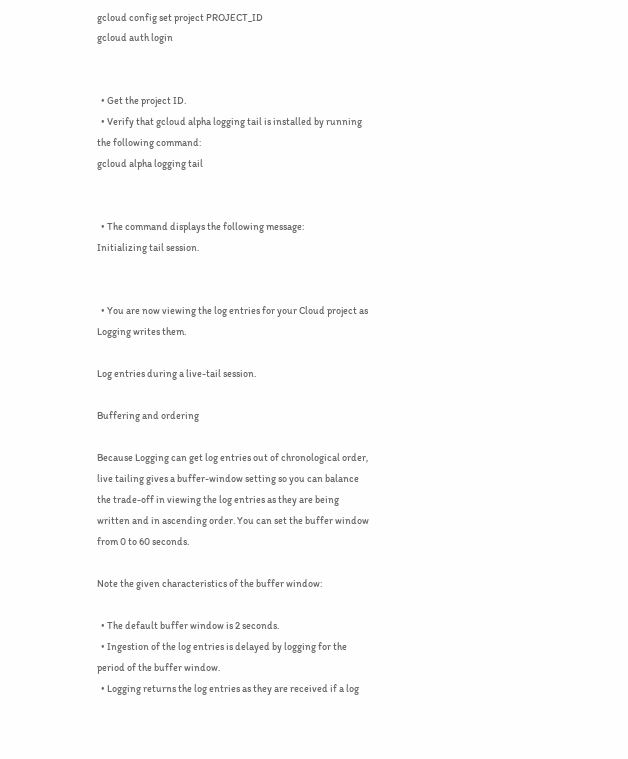gcloud config set project PROJECT_ID
gcloud auth login


  • Get the project ID.
  • Verify that gcloud alpha logging tail is installed by running the following command:
gcloud alpha logging tail


  • The command displays the following message:
Initializing tail session.


  • You are now viewing the log entries for your Cloud project as Logging writes them.

Log entries during a live-tail session.

Buffering and ordering

Because Logging can get log entries out of chronological order, live tailing gives a buffer-window setting so you can balance the trade-off in viewing the log entries as they are being written and in ascending order. You can set the buffer window from 0 to 60 seconds.

Note the given characteristics of the buffer window:

  • The default buffer window is 2 seconds.
  • Ingestion of the log entries is delayed by logging for the period of the buffer window.
  • Logging returns the log entries as they are received if a log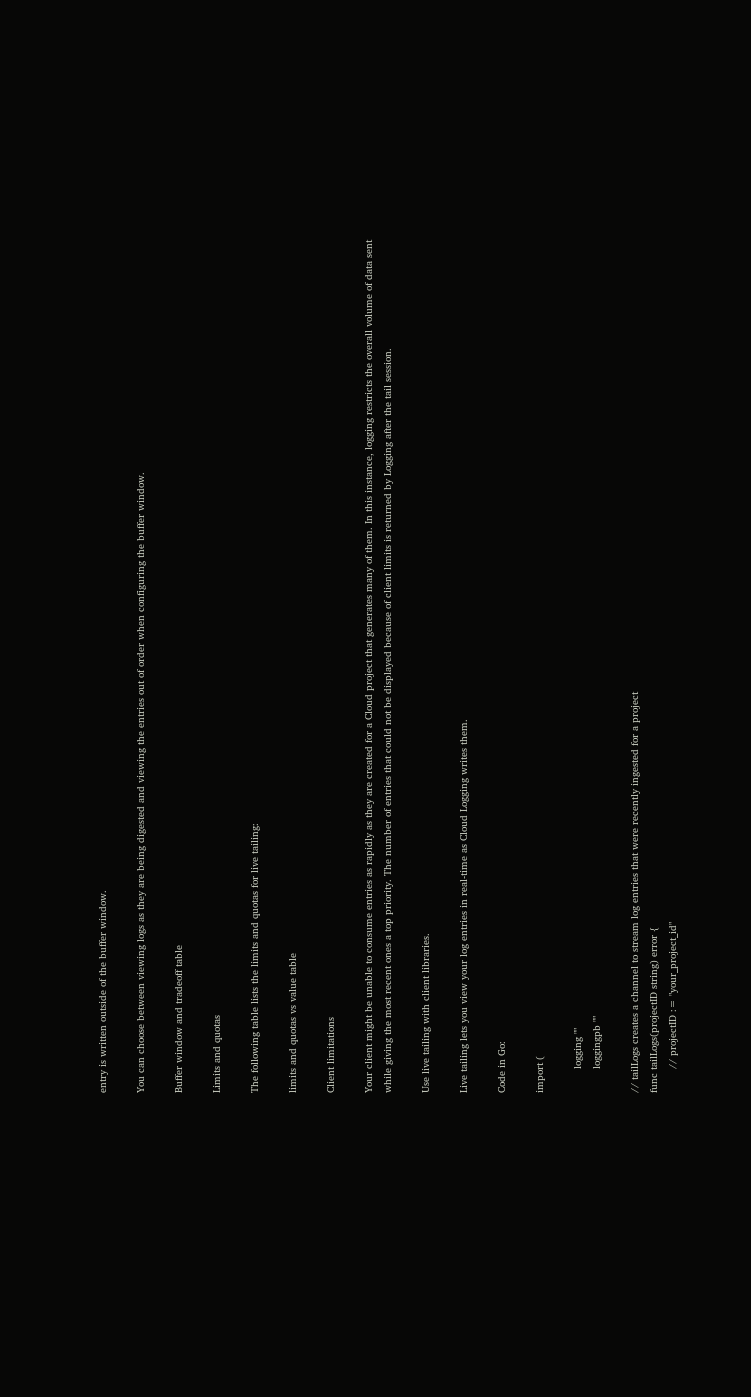entry is written outside of the buffer window.

You can choose between viewing logs as they are being digested and viewing the entries out of order when configuring the buffer window.

Buffer window and tradeoff table

Limits and quotas

The following table lists the limits and quotas for live tailing:

limits and quotas vs value table

Client limitations

Your client might be unable to consume entries as rapidly as they are created for a Cloud project that generates many of them. In this instance, logging restricts the overall volume of data sent while giving the most recent ones a top priority. The number of entries that could not be displayed because of client limits is returned by Logging after the tail session.

Use live tailing with client libraries.

Live tailing lets you view your log entries in real-time as Cloud Logging writes them.

Code in Go:

import (

        logging ""
        loggingpb ""

// tailLogs creates a channel to stream log entries that were recently ingested for a project
func tailLogs(projectID string) error {
        // projectID := "your_project_id"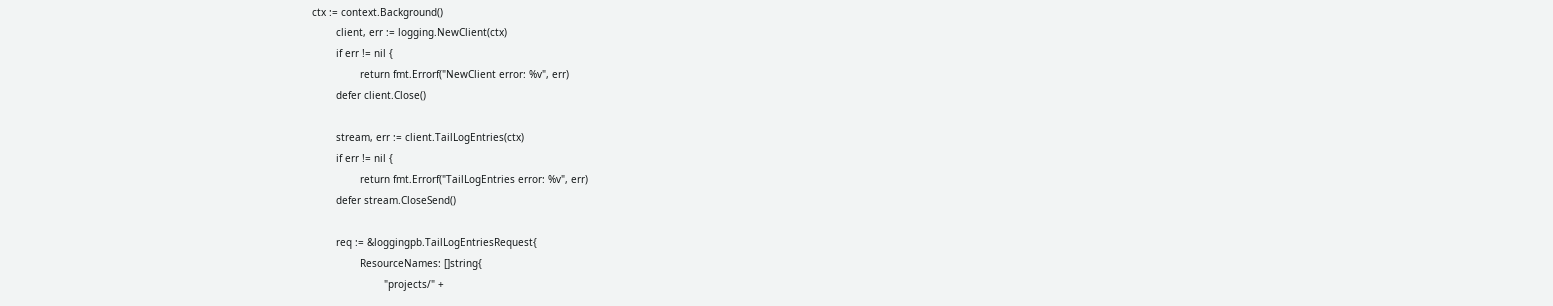ctx := context.Background()
        client, err := logging.NewClient(ctx)
        if err != nil {
                return fmt.Errorf("NewClient error: %v", err)
        defer client.Close()

        stream, err := client.TailLogEntries(ctx)
        if err != nil {
                return fmt.Errorf("TailLogEntries error: %v", err)
        defer stream.CloseSend()

        req := &loggingpb.TailLogEntriesRequest{
                ResourceNames: []string{
                        "projects/" +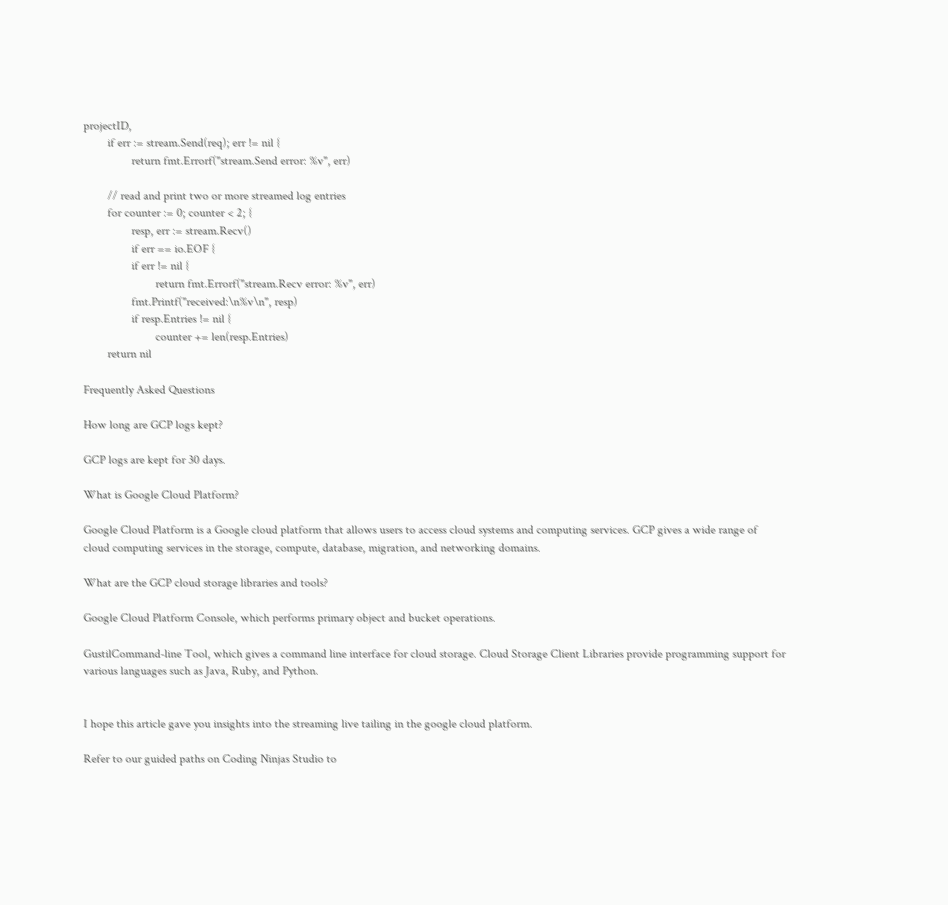projectID,
        if err := stream.Send(req); err != nil {
                return fmt.Errorf("stream.Send error: %v", err)

        // read and print two or more streamed log entries
        for counter := 0; counter < 2; {
                resp, err := stream.Recv()
                if err == io.EOF {
                if err != nil {
                        return fmt.Errorf("stream.Recv error: %v", err)
                fmt.Printf("received:\n%v\n", resp)
                if resp.Entries != nil {
                        counter += len(resp.Entries)
        return nil

Frequently Asked Questions

How long are GCP logs kept?

GCP logs are kept for 30 days.

What is Google Cloud Platform?

Google Cloud Platform is a Google cloud platform that allows users to access cloud systems and computing services. GCP gives a wide range of cloud computing services in the storage, compute, database, migration, and networking domains.

What are the GCP cloud storage libraries and tools?

Google Cloud Platform Console, which performs primary object and bucket operations.

GustilCommand-line Tool, which gives a command line interface for cloud storage. Cloud Storage Client Libraries provide programming support for various languages such as Java, Ruby, and Python.


I hope this article gave you insights into the streaming live tailing in the google cloud platform.

Refer to our guided paths on Coding Ninjas Studio to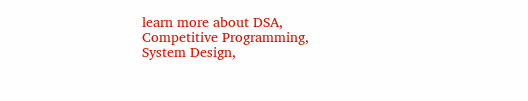learn more about DSA, Competitive Programming, System Design,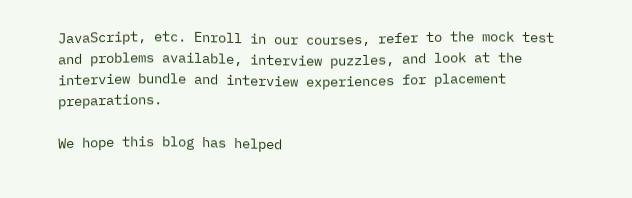JavaScript, etc. Enroll in our courses, refer to the mock test and problems available, interview puzzles, and look at the interview bundle and interview experiences for placement preparations.

We hope this blog has helped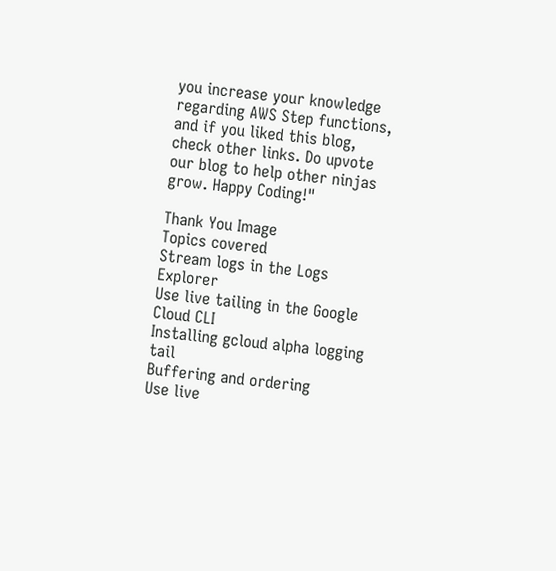you increase your knowledge regarding AWS Step functions, and if you liked this blog, check other links. Do upvote our blog to help other ninjas grow. Happy Coding!"

Thank You Image
Topics covered
Stream logs in the Logs Explorer
Use live tailing in the Google Cloud CLI
Installing gcloud alpha logging tail
Buffering and ordering
Use live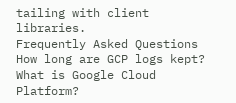tailing with client libraries.
Frequently Asked Questions
How long are GCP logs kept?
What is Google Cloud Platform?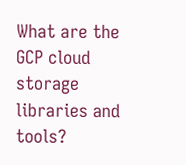What are the GCP cloud storage libraries and tools?